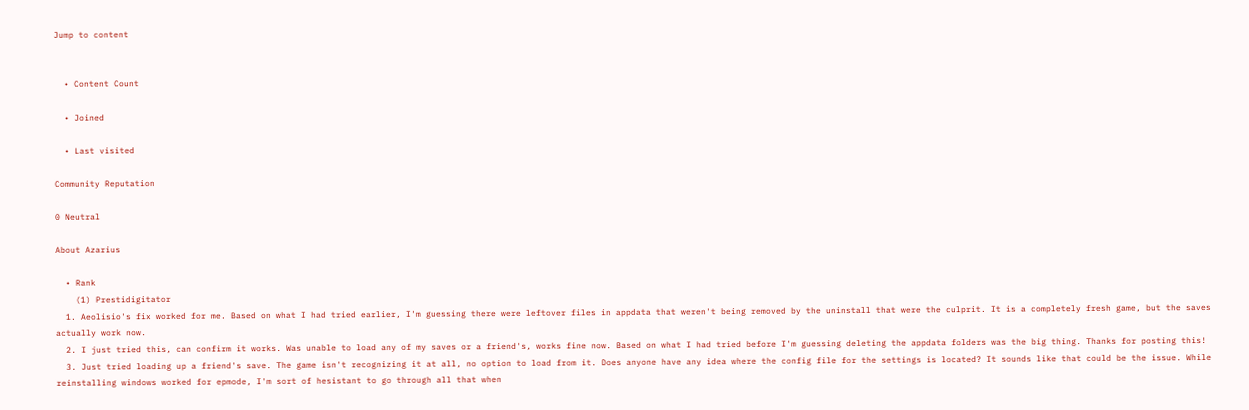Jump to content


  • Content Count

  • Joined

  • Last visited

Community Reputation

0 Neutral

About Azarius

  • Rank
    (1) Prestidigitator
  1. Aeolisio's fix worked for me. Based on what I had tried earlier, I'm guessing there were leftover files in appdata that weren't being removed by the uninstall that were the culprit. It is a completely fresh game, but the saves actually work now.
  2. I just tried this, can confirm it works. Was unable to load any of my saves or a friend's, works fine now. Based on what I had tried before I'm guessing deleting the appdata folders was the big thing. Thanks for posting this!
  3. Just tried loading up a friend's save. The game isn't recognizing it at all, no option to load from it. Does anyone have any idea where the config file for the settings is located? It sounds like that could be the issue. While reinstalling windows worked for epmode, I'm sort of hesistant to go through all that when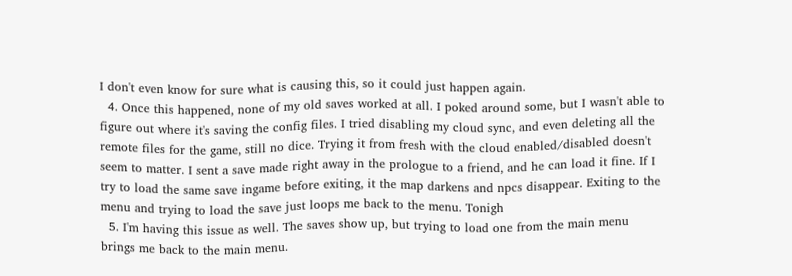I don't even know for sure what is causing this, so it could just happen again.
  4. Once this happened, none of my old saves worked at all. I poked around some, but I wasn't able to figure out where it's saving the config files. I tried disabling my cloud sync, and even deleting all the remote files for the game, still no dice. Trying it from fresh with the cloud enabled/disabled doesn't seem to matter. I sent a save made right away in the prologue to a friend, and he can load it fine. If I try to load the same save ingame before exiting, it the map darkens and npcs disappear. Exiting to the menu and trying to load the save just loops me back to the menu. Tonigh
  5. I'm having this issue as well. The saves show up, but trying to load one from the main menu brings me back to the main menu.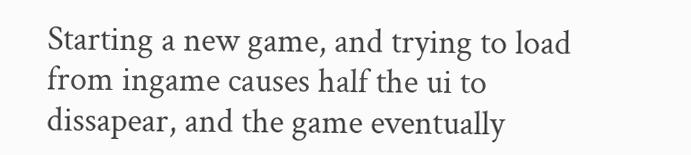Starting a new game, and trying to load from ingame causes half the ui to dissapear, and the game eventually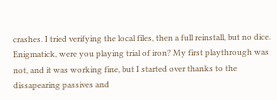crashes. I tried verifying the local files, then a full reinstall, but no dice. Enigmatick, were you playing trial of iron? My first playthrough was not, and it was working fine, but I started over thanks to the dissapearing passives and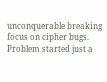unconquerable breaking focus on cipher bugs. Problem started just a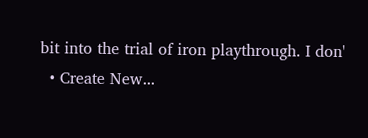bit into the trial of iron playthrough. I don'
  • Create New...